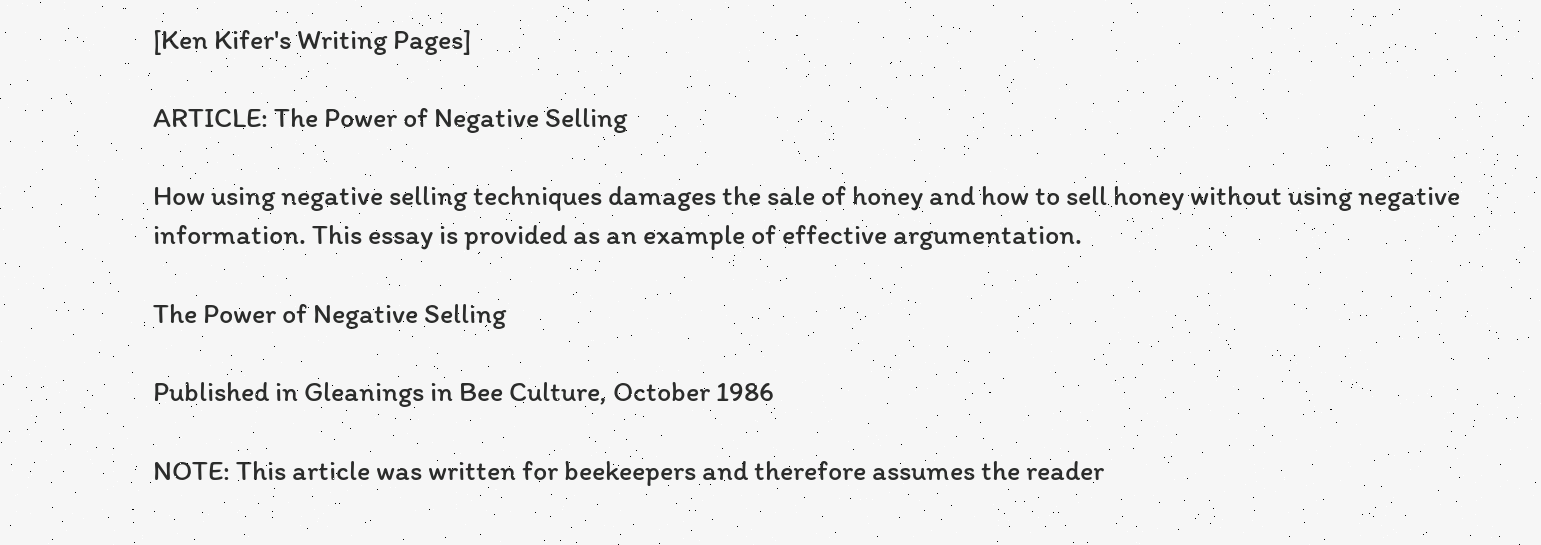[Ken Kifer's Writing Pages]

ARTICLE: The Power of Negative Selling

How using negative selling techniques damages the sale of honey and how to sell honey without using negative information. This essay is provided as an example of effective argumentation.

The Power of Negative Selling

Published in Gleanings in Bee Culture, October 1986

NOTE: This article was written for beekeepers and therefore assumes the reader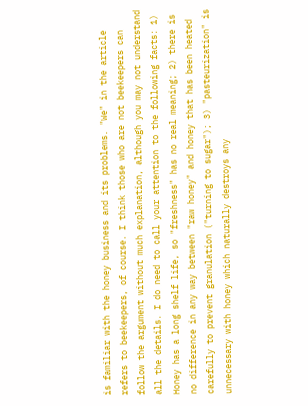is familiar with the honey business and its problems. "We" in the article refers to beekeepers, of course. I think those who are not beekeepers can follow the argument without much explanation, although you may not understand all the details. I do need to call your attention to the following facts: 1) Honey has a long shelf life, so "freshness" has no real meaning; 2) there is no difference in any way between "raw honey" and honey that has been heated carefully to prevent granulation ("turning to sugar"); 3) "pasteurization" is unnecessary with honey which naturally destroys any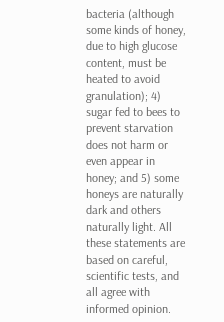bacteria (although some kinds of honey, due to high glucose content, must be heated to avoid granulation); 4) sugar fed to bees to prevent starvation does not harm or even appear in honey; and 5) some honeys are naturally dark and others naturally light. All these statements are based on careful, scientific tests, and all agree with informed opinion.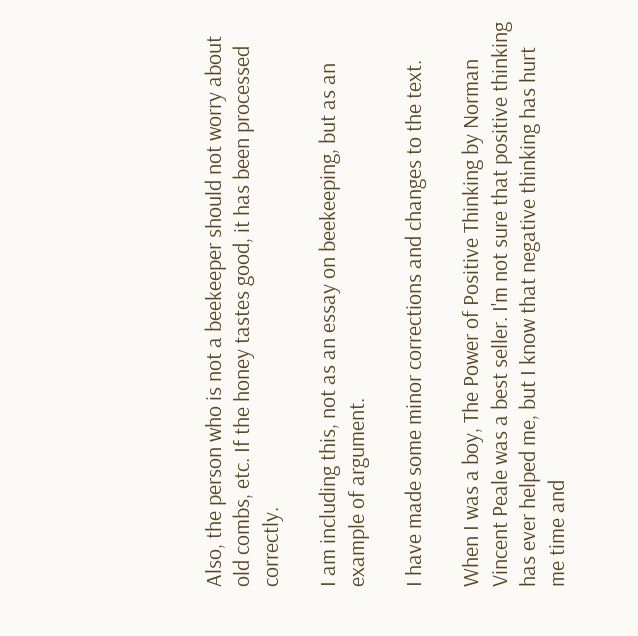Also, the person who is not a beekeeper should not worry about old combs, etc. If the honey tastes good, it has been processed correctly.

I am including this, not as an essay on beekeeping, but as an example of argument.

I have made some minor corrections and changes to the text.

When I was a boy, The Power of Positive Thinking by Norman Vincent Peale was a best seller. I'm not sure that positive thinking has ever helped me, but I know that negative thinking has hurt me time and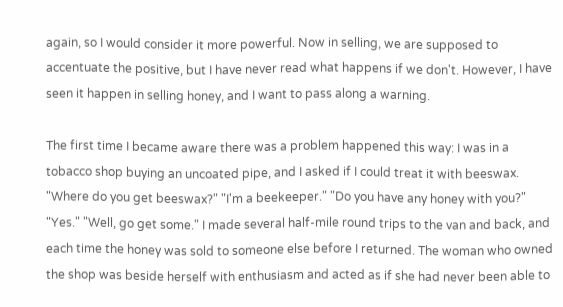again, so I would consider it more powerful. Now in selling, we are supposed to accentuate the positive, but I have never read what happens if we don't. However, I have seen it happen in selling honey, and I want to pass along a warning.

The first time I became aware there was a problem happened this way: I was in a tobacco shop buying an uncoated pipe, and I asked if I could treat it with beeswax. "Where do you get beeswax?" "I'm a beekeeper." "Do you have any honey with you?" "Yes." "Well, go get some." I made several half-mile round trips to the van and back, and each time the honey was sold to someone else before I returned. The woman who owned the shop was beside herself with enthusiasm and acted as if she had never been able to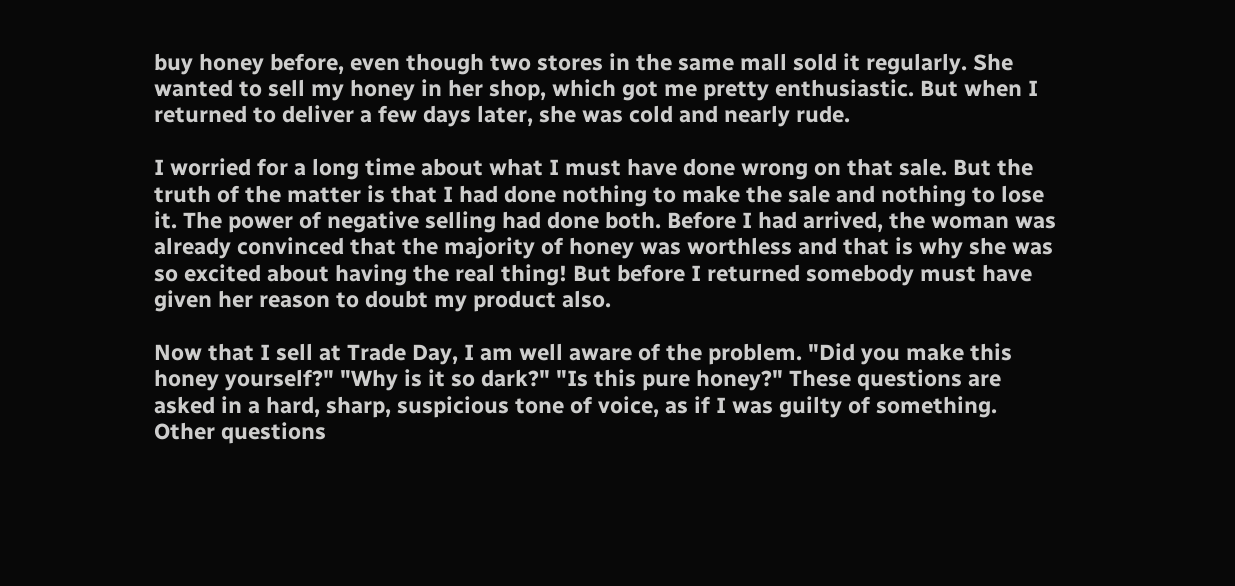buy honey before, even though two stores in the same mall sold it regularly. She wanted to sell my honey in her shop, which got me pretty enthusiastic. But when I returned to deliver a few days later, she was cold and nearly rude.

I worried for a long time about what I must have done wrong on that sale. But the truth of the matter is that I had done nothing to make the sale and nothing to lose it. The power of negative selling had done both. Before I had arrived, the woman was already convinced that the majority of honey was worthless and that is why she was so excited about having the real thing! But before I returned somebody must have given her reason to doubt my product also.

Now that I sell at Trade Day, I am well aware of the problem. "Did you make this honey yourself?" "Why is it so dark?" "Is this pure honey?" These questions are asked in a hard, sharp, suspicious tone of voice, as if I was guilty of something. Other questions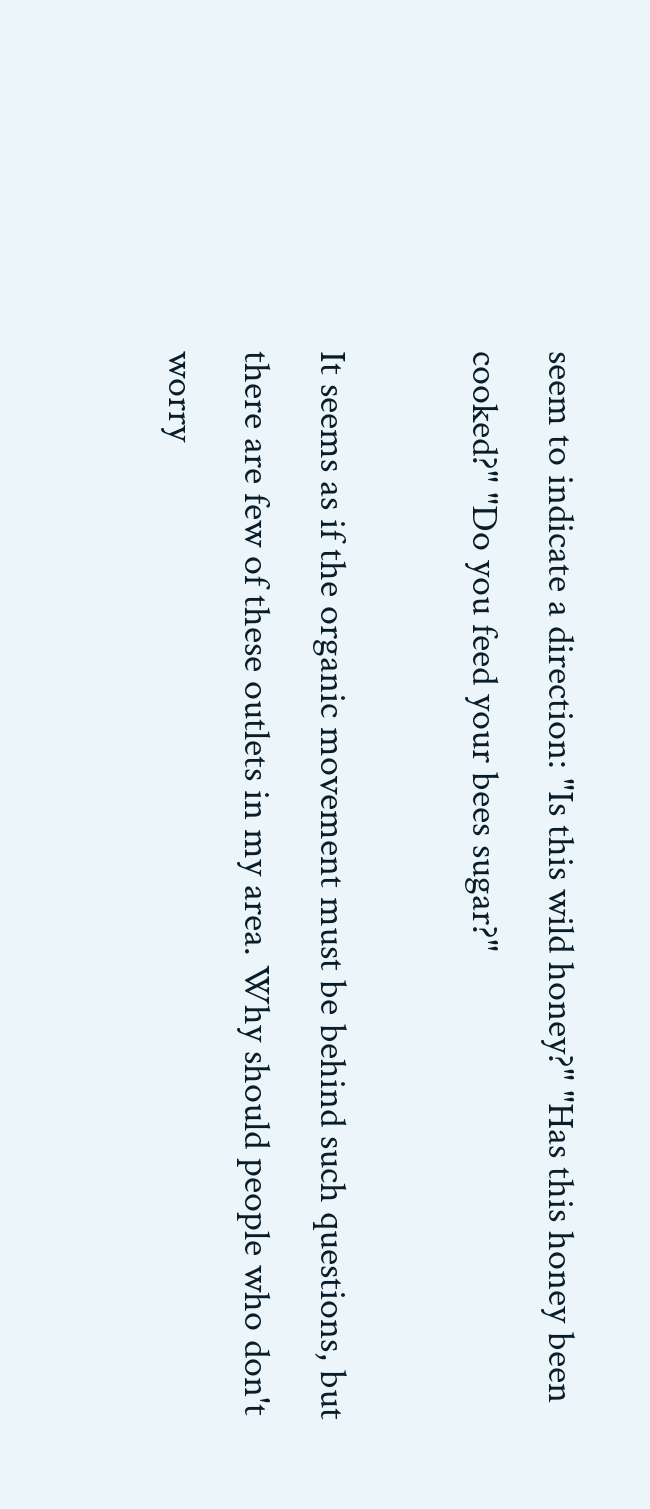seem to indicate a direction: "Is this wild honey?" "Has this honey been cooked?" "Do you feed your bees sugar?"

It seems as if the organic movement must be behind such questions, but there are few of these outlets in my area. Why should people who don't worry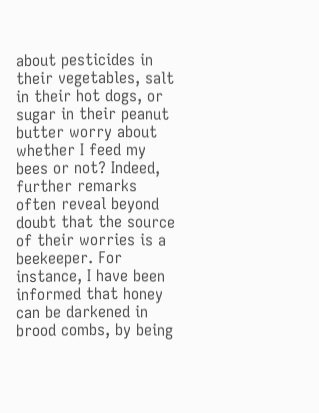about pesticides in their vegetables, salt in their hot dogs, or sugar in their peanut butter worry about whether I feed my bees or not? Indeed, further remarks often reveal beyond doubt that the source of their worries is a beekeeper. For instance, I have been informed that honey can be darkened in brood combs, by being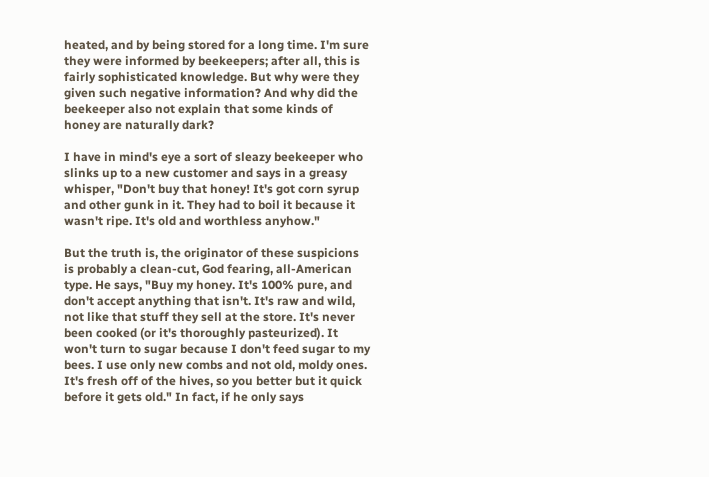heated, and by being stored for a long time. I'm sure they were informed by beekeepers; after all, this is fairly sophisticated knowledge. But why were they given such negative information? And why did the beekeeper also not explain that some kinds of honey are naturally dark?

I have in mind's eye a sort of sleazy beekeeper who slinks up to a new customer and says in a greasy whisper, "Don't buy that honey! It's got corn syrup and other gunk in it. They had to boil it because it wasn't ripe. It's old and worthless anyhow."

But the truth is, the originator of these suspicions is probably a clean-cut, God fearing, all-American type. He says, "Buy my honey. It's 100% pure, and don't accept anything that isn't. It's raw and wild, not like that stuff they sell at the store. It's never been cooked (or it's thoroughly pasteurized). It won't turn to sugar because I don't feed sugar to my bees. I use only new combs and not old, moldy ones. It's fresh off of the hives, so you better but it quick before it gets old." In fact, if he only says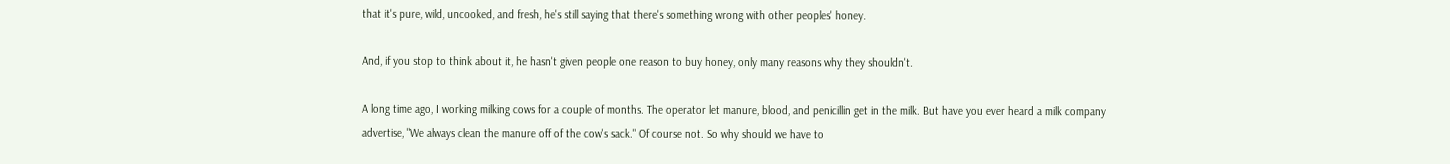that it's pure, wild, uncooked, and fresh, he's still saying that there's something wrong with other peoples' honey.

And, if you stop to think about it, he hasn't given people one reason to buy honey, only many reasons why they shouldn't.

A long time ago, I working milking cows for a couple of months. The operator let manure, blood, and penicillin get in the milk. But have you ever heard a milk company advertise, "We always clean the manure off of the cow's sack." Of course not. So why should we have to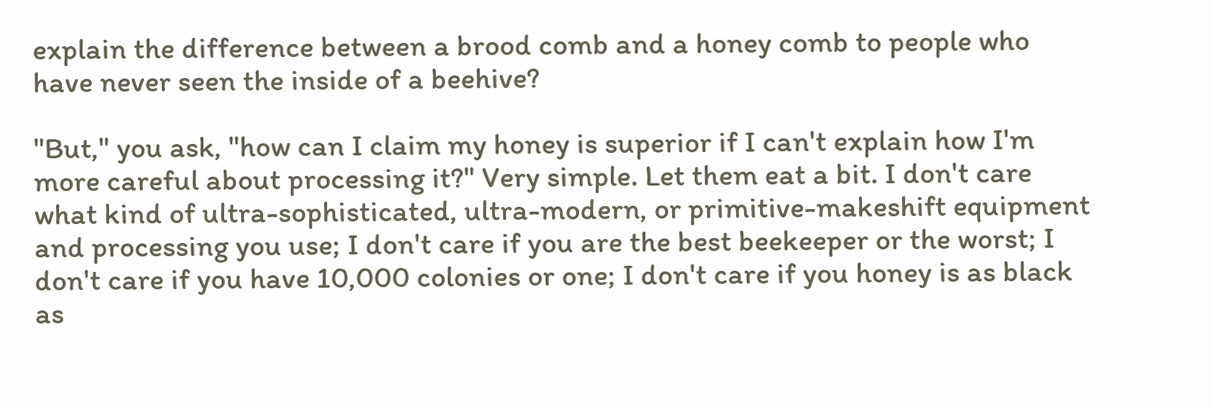explain the difference between a brood comb and a honey comb to people who have never seen the inside of a beehive?

"But," you ask, "how can I claim my honey is superior if I can't explain how I'm more careful about processing it?" Very simple. Let them eat a bit. I don't care what kind of ultra-sophisticated, ultra-modern, or primitive-makeshift equipment and processing you use; I don't care if you are the best beekeeper or the worst; I don't care if you have 10,000 colonies or one; I don't care if you honey is as black as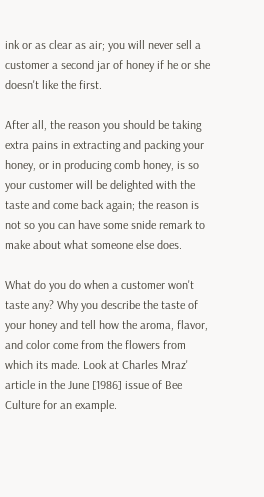ink or as clear as air; you will never sell a customer a second jar of honey if he or she doesn't like the first.

After all, the reason you should be taking extra pains in extracting and packing your honey, or in producing comb honey, is so your customer will be delighted with the taste and come back again; the reason is not so you can have some snide remark to make about what someone else does.

What do you do when a customer won't taste any? Why you describe the taste of your honey and tell how the aroma, flavor, and color come from the flowers from which its made. Look at Charles Mraz' article in the June [1986] issue of Bee Culture for an example.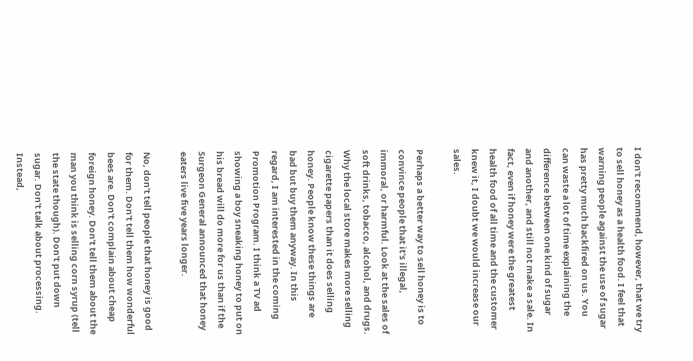I don't recommend, however, that we try to sell honey as a health food. I feel that warning people against the use of sugar has pretty much backfired on us. You can waste a lot of time explaining the difference between one kind of sugar and another, and still not make a sale. In fact, even if honey were the greatest health food of all time and the customer knew it, I doubt we would increase our sales.

Perhaps a better way to sell honey is to convince people that it's illegal, immoral, or harmful. Look at the sales of soft drinks, tobacco, alcohol, and drugs. Why the local store makes more selling cigarette papers than it does selling honey. People know these things are bad but buy them anyway. In this regard, I am interested in the coming Promotion Program. I think a TV ad showing a boy sneaking honey to put on his bread will do more for us than if the Surgeon General announced that honey eaters live five years longer.

No, don't tell people that honey is good for them. Don't tell them how wonderful bees are. Don't complain about cheap foreign honey. Don't tell them about the man you think is selling corn syrup (tell the state though). Don't put down sugar. Don't talk about processing. Instead,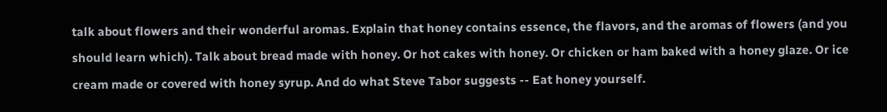talk about flowers and their wonderful aromas. Explain that honey contains essence, the flavors, and the aromas of flowers (and you should learn which). Talk about bread made with honey. Or hot cakes with honey. Or chicken or ham baked with a honey glaze. Or ice cream made or covered with honey syrup. And do what Steve Tabor suggests -- Eat honey yourself.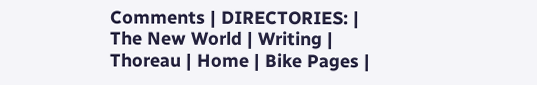Comments | DIRECTORIES: | The New World | Writing | Thoreau | Home | Bike Pages |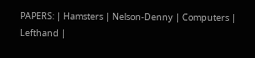PAPERS: | Hamsters | Nelson-Denny | Computers | Lefthand |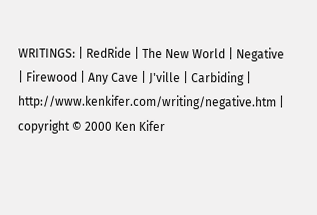WRITINGS: | RedRide | The New World | Negative | Firewood | Any Cave | J'ville | Carbiding |
http://www.kenkifer.com/writing/negative.htm | copyright © 2000 Ken Kifer